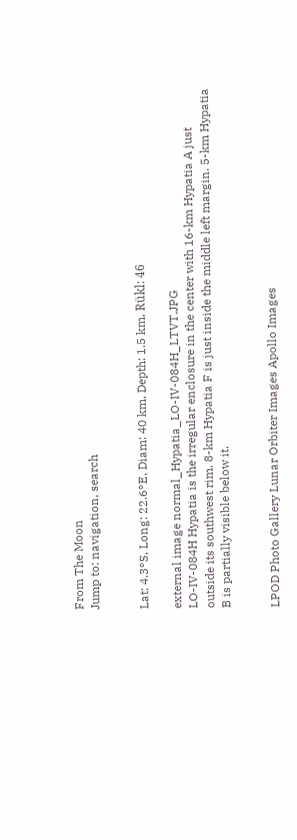From The Moon
Jump to: navigation, search


Lat: 4.3°S, Long: 22.6°E, Diam: 40 km, Depth: 1.5 km, Rükl: 46

external image normal_Hypatia_LO-IV-084H_LTVT.JPG
LO-IV-084H Hypatia is the irregular enclosure in the center with 16-km Hypatia A just outside its southwest rim. 8-km Hypatia F is just inside the middle left margin. 5-km Hypatia B is partially visible below it.


LPOD Photo Gallery Lunar Orbiter Images Apollo Images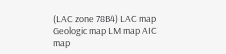(LAC zone 78B4) LAC map Geologic map LM map AIC map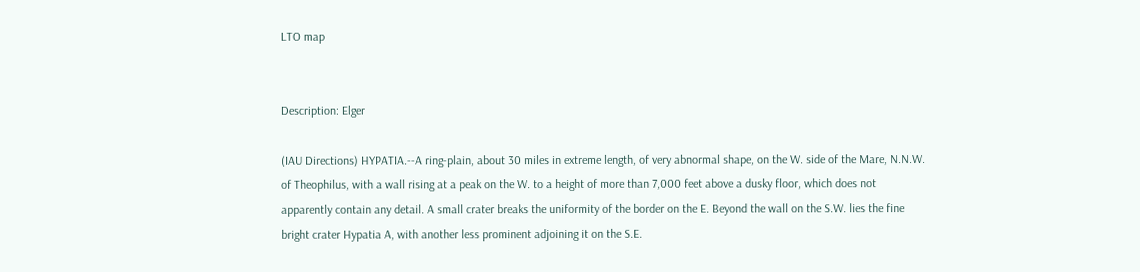LTO map


Description: Elger

(IAU Directions) HYPATIA.--A ring-plain, about 30 miles in extreme length, of very abnormal shape, on the W. side of the Mare, N.N.W. of Theophilus, with a wall rising at a peak on the W. to a height of more than 7,000 feet above a dusky floor, which does not apparently contain any detail. A small crater breaks the uniformity of the border on the E. Beyond the wall on the S.W. lies the fine bright crater Hypatia A, with another less prominent adjoining it on the S.E.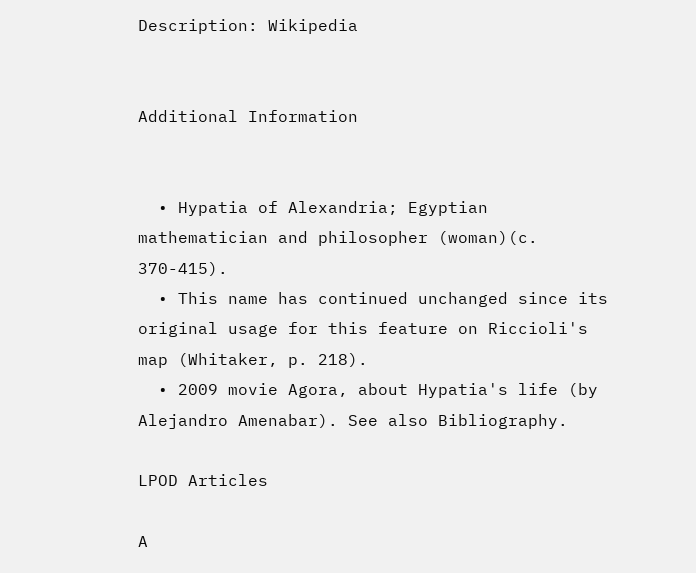Description: Wikipedia


Additional Information


  • Hypatia of Alexandria; Egyptian mathematician and philosopher (woman)(c. 370-415).
  • This name has continued unchanged since its original usage for this feature on Riccioli's map (Whitaker, p. 218).
  • 2009 movie Agora, about Hypatia's life (by Alejandro Amenabar). See also Bibliography.

LPOD Articles

A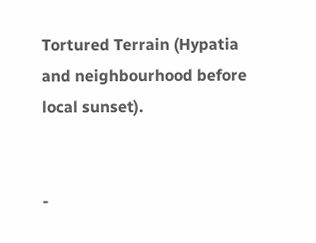Tortured Terrain (Hypatia and neighbourhood before local sunset).


-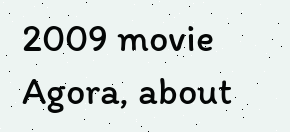2009 movie Agora, about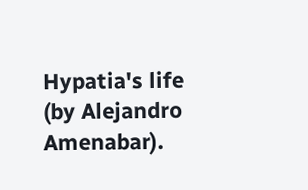Hypatia's life (by Alejandro Amenabar).